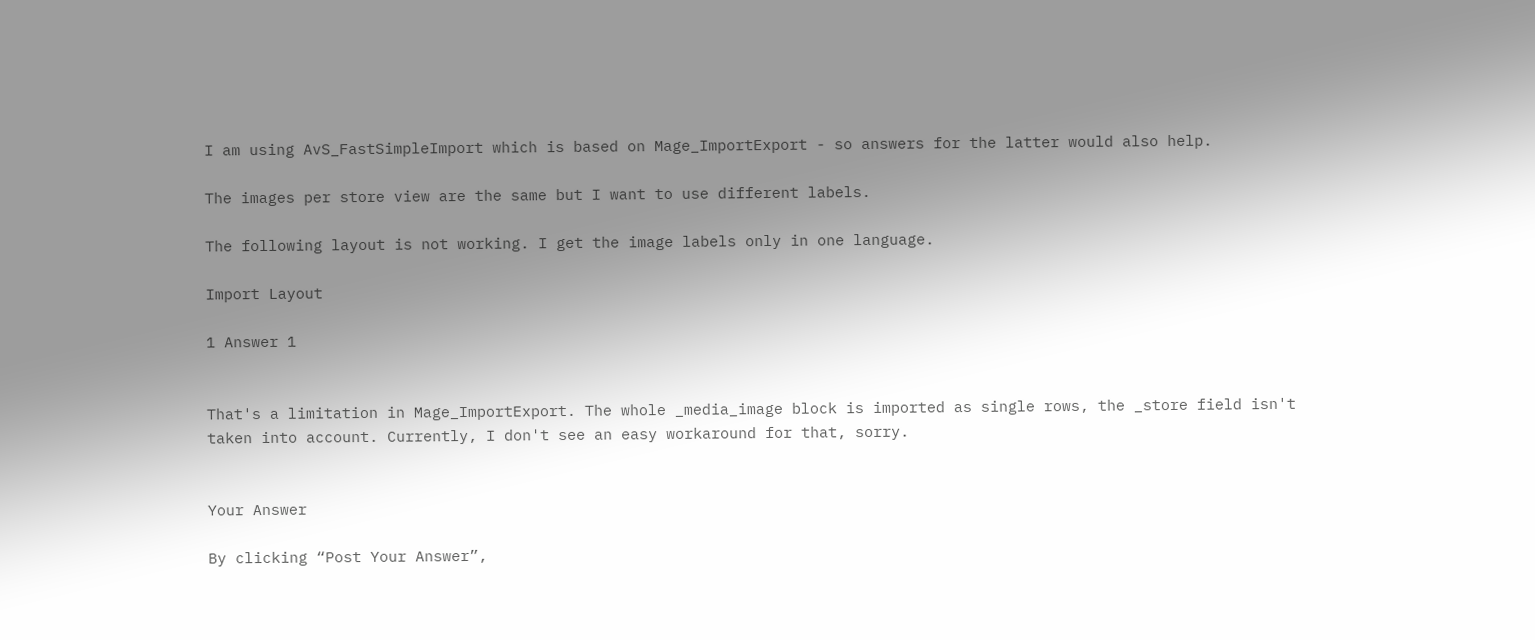I am using AvS_FastSimpleImport which is based on Mage_ImportExport - so answers for the latter would also help.

The images per store view are the same but I want to use different labels.

The following layout is not working. I get the image labels only in one language.

Import Layout

1 Answer 1


That's a limitation in Mage_ImportExport. The whole _media_image block is imported as single rows, the _store field isn't taken into account. Currently, I don't see an easy workaround for that, sorry.


Your Answer

By clicking “Post Your Answer”,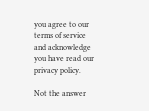you agree to our terms of service and acknowledge you have read our privacy policy.

Not the answer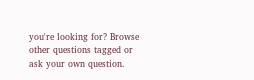you're looking for? Browse other questions tagged or ask your own question.